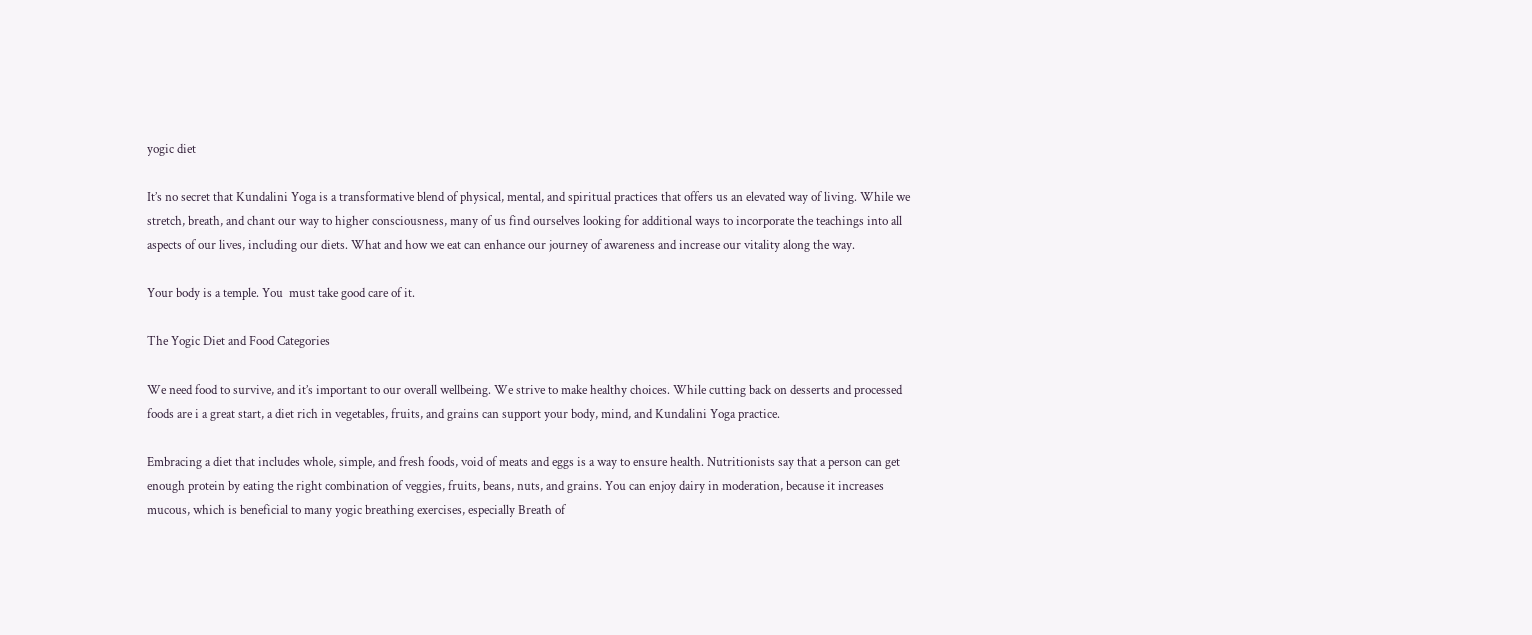yogic diet

It’s no secret that Kundalini Yoga is a transformative blend of physical, mental, and spiritual practices that offers us an elevated way of living. While we stretch, breath, and chant our way to higher consciousness, many of us find ourselves looking for additional ways to incorporate the teachings into all aspects of our lives, including our diets. What and how we eat can enhance our journey of awareness and increase our vitality along the way.

Your body is a temple. You  must take good care of it.

The Yogic Diet and Food Categories

We need food to survive, and it’s important to our overall wellbeing. We strive to make healthy choices. While cutting back on desserts and processed foods are i a great start, a diet rich in vegetables, fruits, and grains can support your body, mind, and Kundalini Yoga practice.

Embracing a diet that includes whole, simple, and fresh foods, void of meats and eggs is a way to ensure health. Nutritionists say that a person can get enough protein by eating the right combination of veggies, fruits, beans, nuts, and grains. You can enjoy dairy in moderation, because it increases mucous, which is beneficial to many yogic breathing exercises, especially Breath of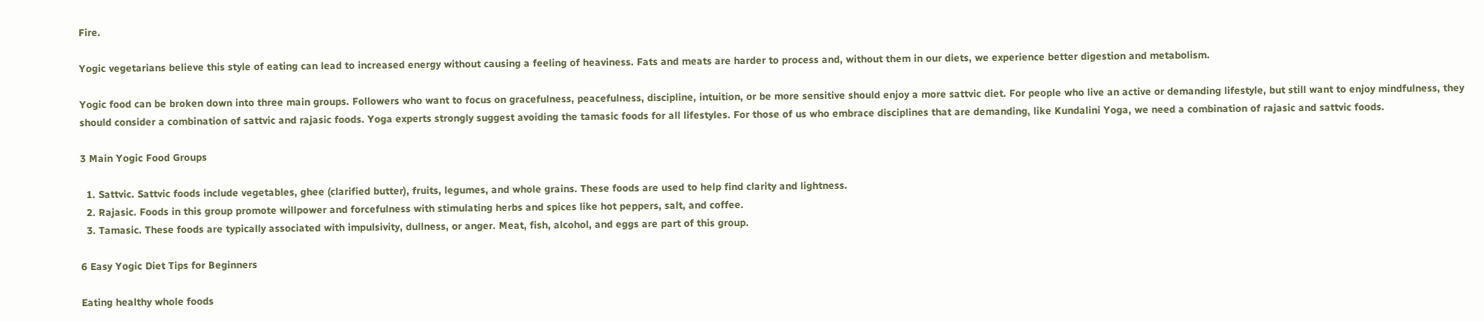Fire.

Yogic vegetarians believe this style of eating can lead to increased energy without causing a feeling of heaviness. Fats and meats are harder to process and, without them in our diets, we experience better digestion and metabolism.

Yogic food can be broken down into three main groups. Followers who want to focus on gracefulness, peacefulness, discipline, intuition, or be more sensitive should enjoy a more sattvic diet. For people who live an active or demanding lifestyle, but still want to enjoy mindfulness, they should consider a combination of sattvic and rajasic foods. Yoga experts strongly suggest avoiding the tamasic foods for all lifestyles. For those of us who embrace disciplines that are demanding, like Kundalini Yoga, we need a combination of rajasic and sattvic foods.

3 Main Yogic Food Groups

  1. Sattvic. Sattvic foods include vegetables, ghee (clarified butter), fruits, legumes, and whole grains. These foods are used to help find clarity and lightness.
  2. Rajasic. Foods in this group promote willpower and forcefulness with stimulating herbs and spices like hot peppers, salt, and coffee.
  3. Tamasic. These foods are typically associated with impulsivity, dullness, or anger. Meat, fish, alcohol, and eggs are part of this group.

6 Easy Yogic Diet Tips for Beginners

Eating healthy whole foods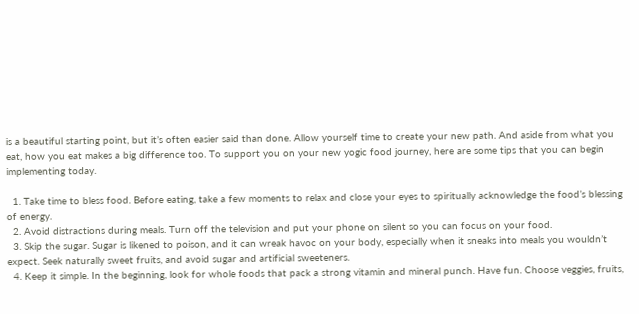is a beautiful starting point, but it’s often easier said than done. Allow yourself time to create your new path. And aside from what you eat, how you eat makes a big difference too. To support you on your new yogic food journey, here are some tips that you can begin implementing today.

  1. Take time to bless food. Before eating, take a few moments to relax and close your eyes to spiritually acknowledge the food’s blessing of energy.
  2. Avoid distractions during meals. Turn off the television and put your phone on silent so you can focus on your food.
  3. Skip the sugar. Sugar is likened to poison, and it can wreak havoc on your body, especially when it sneaks into meals you wouldn’t expect. Seek naturally sweet fruits, and avoid sugar and artificial sweeteners.
  4. Keep it simple. In the beginning, look for whole foods that pack a strong vitamin and mineral punch. Have fun. Choose veggies, fruits,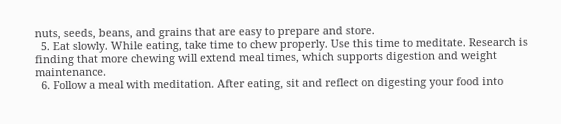nuts, seeds, beans, and grains that are easy to prepare and store.
  5. Eat slowly. While eating, take time to chew properly. Use this time to meditate. Research is finding that more chewing will extend meal times, which supports digestion and weight maintenance.
  6. Follow a meal with meditation. After eating, sit and reflect on digesting your food into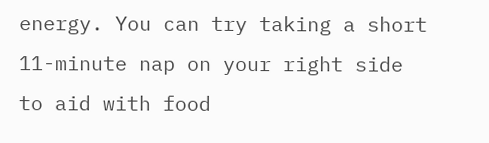energy. You can try taking a short 11-minute nap on your right side to aid with food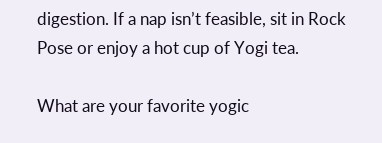digestion. If a nap isn’t feasible, sit in Rock Pose or enjoy a hot cup of Yogi tea.

What are your favorite yogic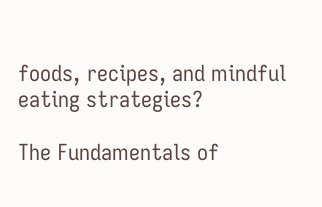foods, recipes, and mindful eating strategies?

The Fundamentals of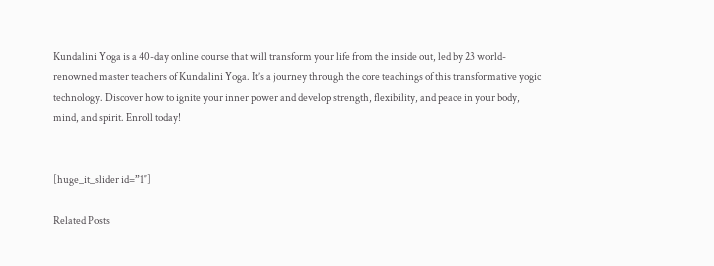Kundalini Yoga is a 40-day online course that will transform your life from the inside out, led by 23 world-renowned master teachers of Kundalini Yoga. It’s a journey through the core teachings of this transformative yogic technology. Discover how to ignite your inner power and develop strength, flexibility, and peace in your body, mind, and spirit. Enroll today!


[huge_it_slider id=”1″]

Related Posts